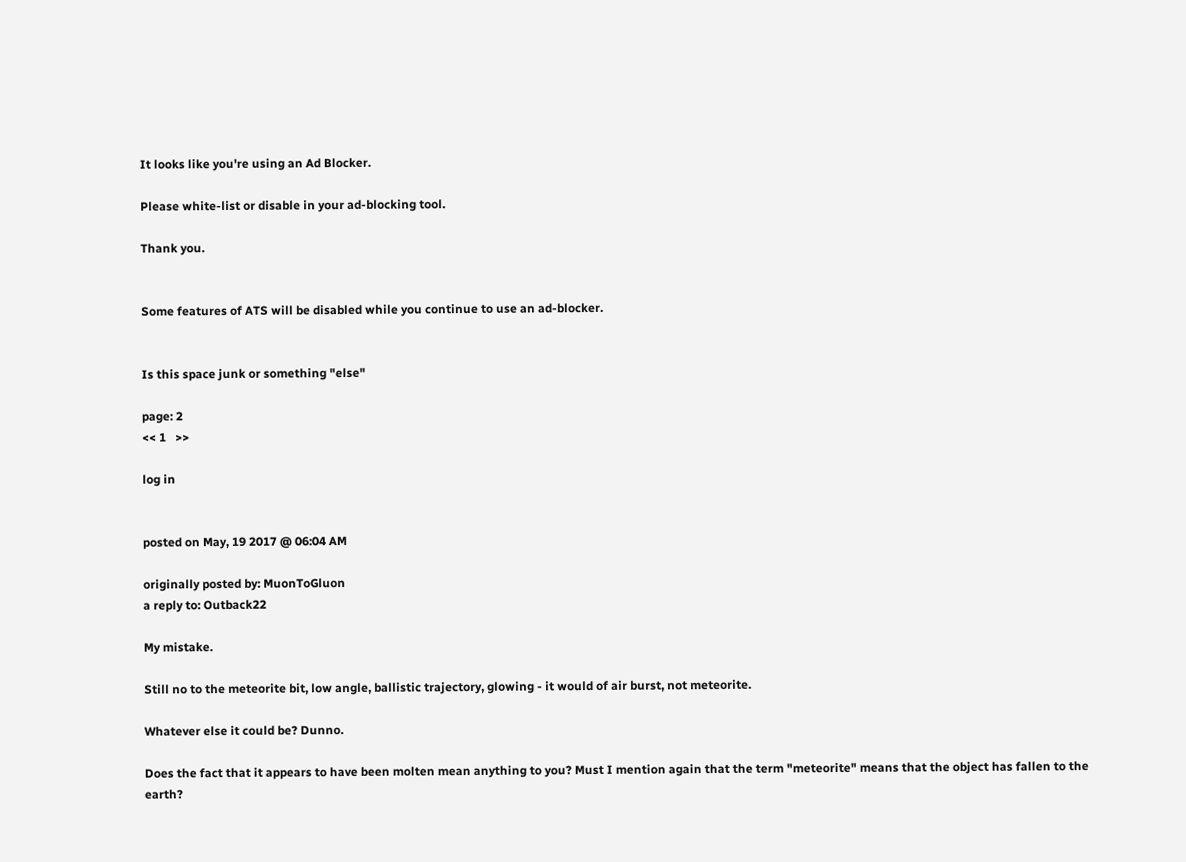It looks like you're using an Ad Blocker.

Please white-list or disable in your ad-blocking tool.

Thank you.


Some features of ATS will be disabled while you continue to use an ad-blocker.


Is this space junk or something "else"

page: 2
<< 1   >>

log in


posted on May, 19 2017 @ 06:04 AM

originally posted by: MuonToGluon
a reply to: Outback22

My mistake.

Still no to the meteorite bit, low angle, ballistic trajectory, glowing - it would of air burst, not meteorite.

Whatever else it could be? Dunno.

Does the fact that it appears to have been molten mean anything to you? Must I mention again that the term "meteorite" means that the object has fallen to the earth?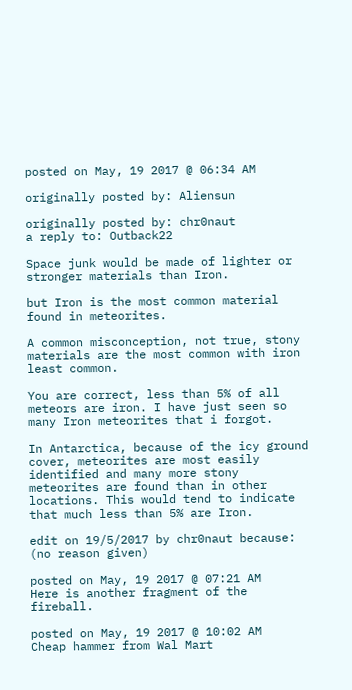posted on May, 19 2017 @ 06:34 AM

originally posted by: Aliensun

originally posted by: chr0naut
a reply to: Outback22

Space junk would be made of lighter or stronger materials than Iron.

but Iron is the most common material found in meteorites.

A common misconception, not true, stony materials are the most common with iron least common.

You are correct, less than 5% of all meteors are iron. I have just seen so many Iron meteorites that i forgot.

In Antarctica, because of the icy ground cover, meteorites are most easily identified and many more stony meteorites are found than in other locations. This would tend to indicate that much less than 5% are Iron.

edit on 19/5/2017 by chr0naut because: (no reason given)

posted on May, 19 2017 @ 07:21 AM
Here is another fragment of the fireball.

posted on May, 19 2017 @ 10:02 AM
Cheap hammer from Wal Mart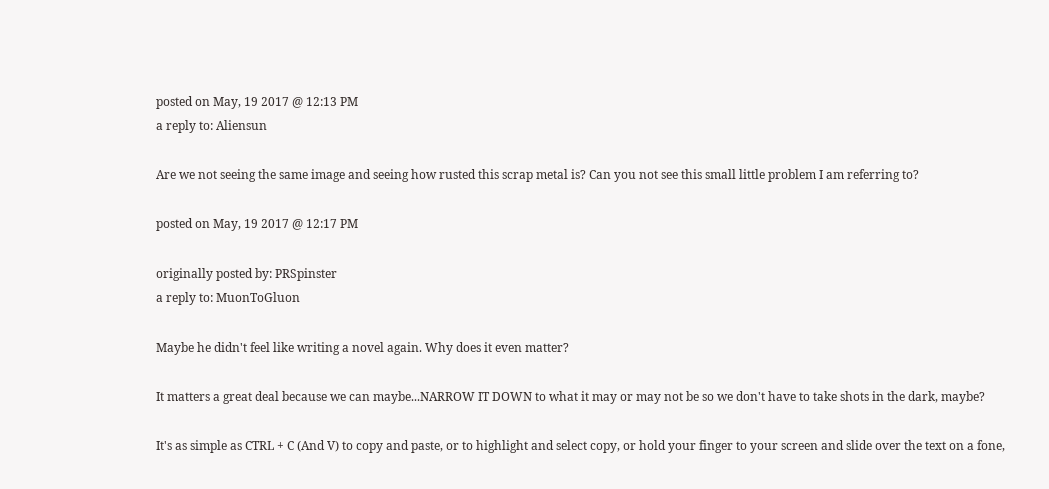posted on May, 19 2017 @ 12:13 PM
a reply to: Aliensun

Are we not seeing the same image and seeing how rusted this scrap metal is? Can you not see this small little problem I am referring to?

posted on May, 19 2017 @ 12:17 PM

originally posted by: PRSpinster
a reply to: MuonToGluon

Maybe he didn't feel like writing a novel again. Why does it even matter?

It matters a great deal because we can maybe...NARROW IT DOWN to what it may or may not be so we don't have to take shots in the dark, maybe?

It's as simple as CTRL + C (And V) to copy and paste, or to highlight and select copy, or hold your finger to your screen and slide over the text on a fone,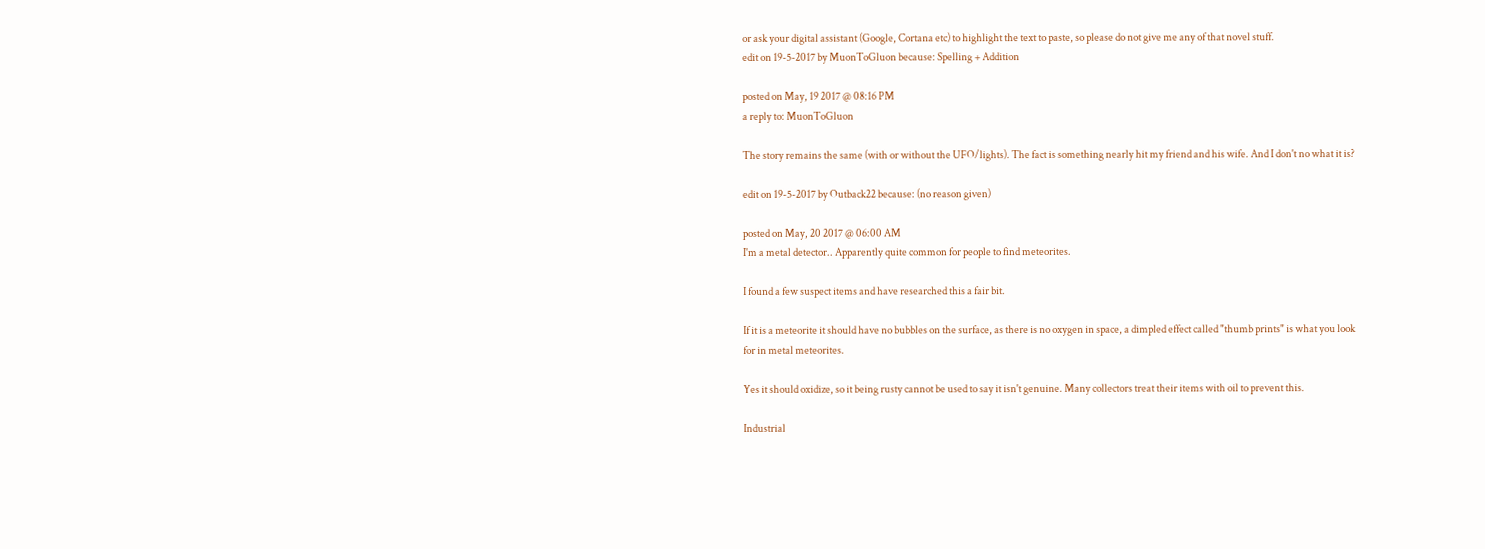or ask your digital assistant (Google, Cortana etc) to highlight the text to paste, so please do not give me any of that novel stuff.
edit on 19-5-2017 by MuonToGluon because: Spelling + Addition

posted on May, 19 2017 @ 08:16 PM
a reply to: MuonToGluon

The story remains the same (with or without the UFO/lights). The fact is something nearly hit my friend and his wife. And I don't no what it is?

edit on 19-5-2017 by Outback22 because: (no reason given)

posted on May, 20 2017 @ 06:00 AM
I'm a metal detector.. Apparently quite common for people to find meteorites.

I found a few suspect items and have researched this a fair bit.

If it is a meteorite it should have no bubbles on the surface, as there is no oxygen in space, a dimpled effect called "thumb prints" is what you look for in metal meteorites.

Yes it should oxidize, so it being rusty cannot be used to say it isn't genuine. Many collectors treat their items with oil to prevent this.

Industrial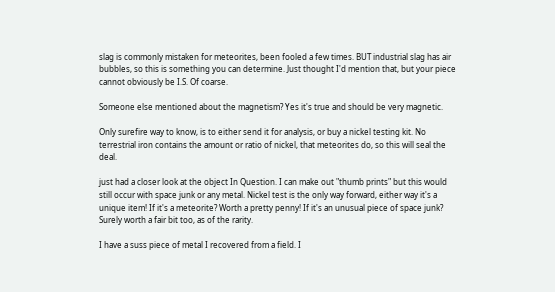slag is commonly mistaken for meteorites, been fooled a few times. BUT industrial slag has air bubbles, so this is something you can determine. Just thought I'd mention that, but your piece cannot obviously be I.S. Of coarse.

Someone else mentioned about the magnetism? Yes it's true and should be very magnetic.

Only surefire way to know, is to either send it for analysis, or buy a nickel testing kit. No terrestrial iron contains the amount or ratio of nickel, that meteorites do, so this will seal the deal.

just had a closer look at the object In Question. I can make out "thumb prints" but this would still occur with space junk or any metal. Nickel test is the only way forward, either way it's a unique item! If it's a meteorite? Worth a pretty penny! If it's an unusual piece of space junk? Surely worth a fair bit too, as of the rarity.

I have a suss piece of metal I recovered from a field. I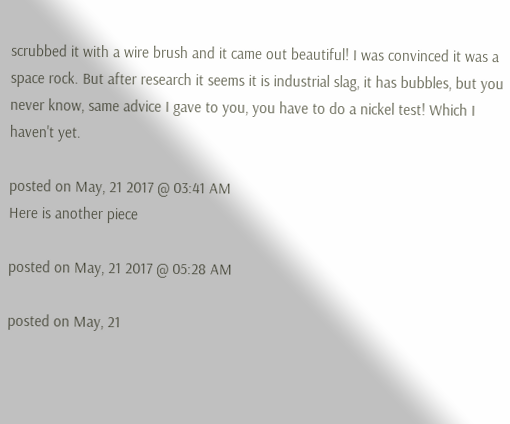scrubbed it with a wire brush and it came out beautiful! I was convinced it was a space rock. But after research it seems it is industrial slag, it has bubbles, but you never know, same advice I gave to you, you have to do a nickel test! Which I haven't yet.

posted on May, 21 2017 @ 03:41 AM
Here is another piece

posted on May, 21 2017 @ 05:28 AM

posted on May, 21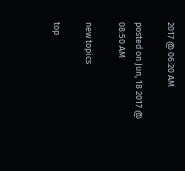2017 @ 06:20 AM

posted on Jun, 18 2017 @ 08:50 AM

new topics

top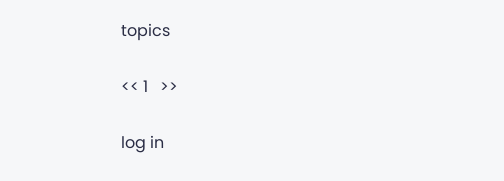topics

<< 1   >>

log in